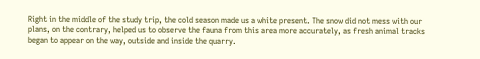Right in the middle of the study trip, the cold season made us a white present. The snow did not mess with our plans, on the contrary, helped us to observe the fauna from this area more accurately, as fresh animal tracks began to appear on the way, outside and inside the quarry.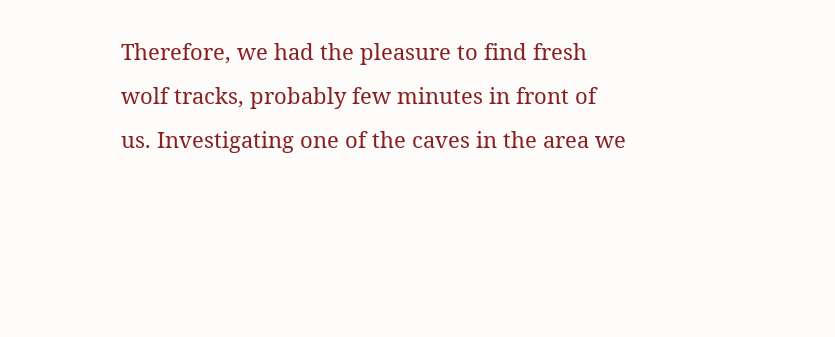Therefore, we had the pleasure to find fresh wolf tracks, probably few minutes in front of us. Investigating one of the caves in the area we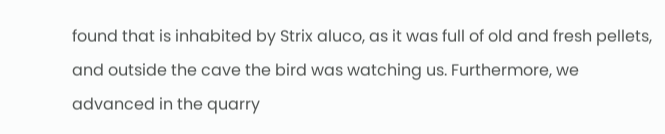found that is inhabited by Strix aluco, as it was full of old and fresh pellets, and outside the cave the bird was watching us. Furthermore, we advanced in the quarry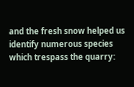and the fresh snow helped us identify numerous species which trespass the quarry: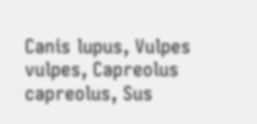Canis lupus, Vulpes vulpes, Capreolus capreolus, Sus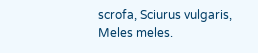scrofa, Sciurus vulgaris, Meles meles.